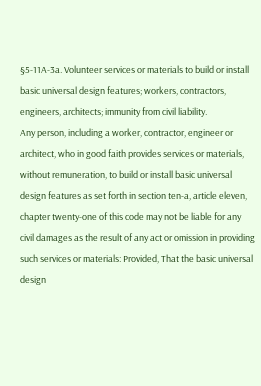§5-11A-3a. Volunteer services or materials to build or install basic universal design features; workers, contractors, engineers, architects; immunity from civil liability.
Any person, including a worker, contractor, engineer or architect, who in good faith provides services or materials, without remuneration, to build or install basic universal design features as set forth in section ten-a, article eleven, chapter twenty-one of this code may not be liable for any civil damages as the result of any act or omission in providing such services or materials: Provided, That the basic universal design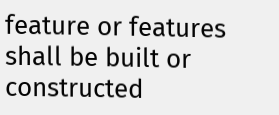feature or features shall be built or constructed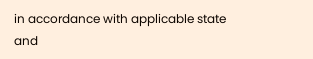in accordance with applicable state and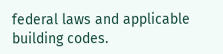federal laws and applicable building codes.